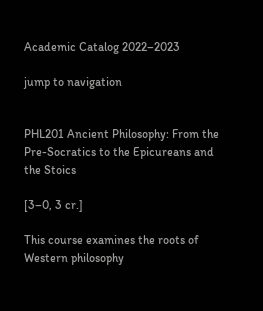Academic Catalog 2022–2023

jump to navigation


PHL201 Ancient Philosophy: From the Pre-Socratics to the Epicureans and the Stoics

[3–0, 3 cr.]

This course examines the roots of Western philosophy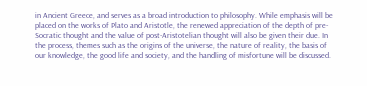in Ancient Greece, and serves as a broad introduction to philosophy. While emphasis will be placed on the works of Plato and Aristotle, the renewed appreciation of the depth of pre-Socratic thought and the value of post-Aristotelian thought will also be given their due. In the process, themes such as the origins of the universe, the nature of reality, the basis of our knowledge, the good life and society, and the handling of misfortune will be discussed.